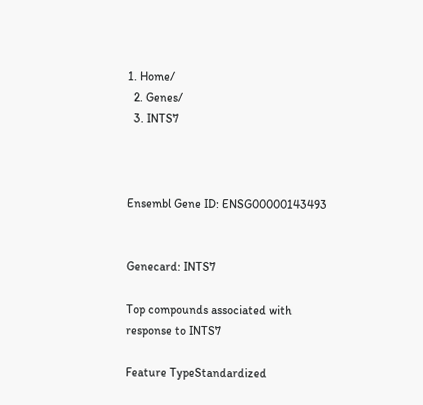1. Home/
  2. Genes/
  3. INTS7



Ensembl Gene ID: ENSG00000143493


Genecard: INTS7

Top compounds associated with response to INTS7

Feature TypeStandardized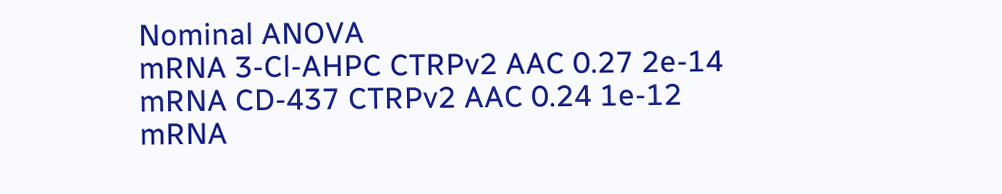Nominal ANOVA
mRNA 3-Cl-AHPC CTRPv2 AAC 0.27 2e-14
mRNA CD-437 CTRPv2 AAC 0.24 1e-12
mRNA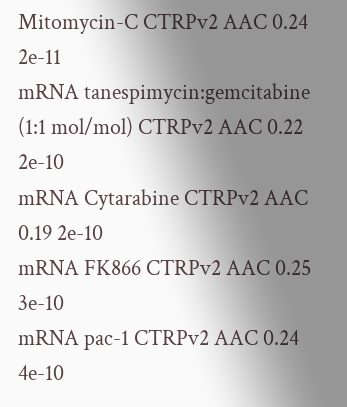Mitomycin-C CTRPv2 AAC 0.24 2e-11
mRNA tanespimycin:gemcitabine (1:1 mol/mol) CTRPv2 AAC 0.22 2e-10
mRNA Cytarabine CTRPv2 AAC 0.19 2e-10
mRNA FK866 CTRPv2 AAC 0.25 3e-10
mRNA pac-1 CTRPv2 AAC 0.24 4e-10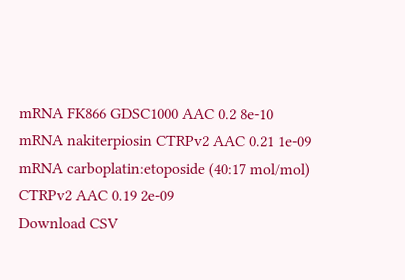mRNA FK866 GDSC1000 AAC 0.2 8e-10
mRNA nakiterpiosin CTRPv2 AAC 0.21 1e-09
mRNA carboplatin:etoposide (40:17 mol/mol) CTRPv2 AAC 0.19 2e-09
Download CSV